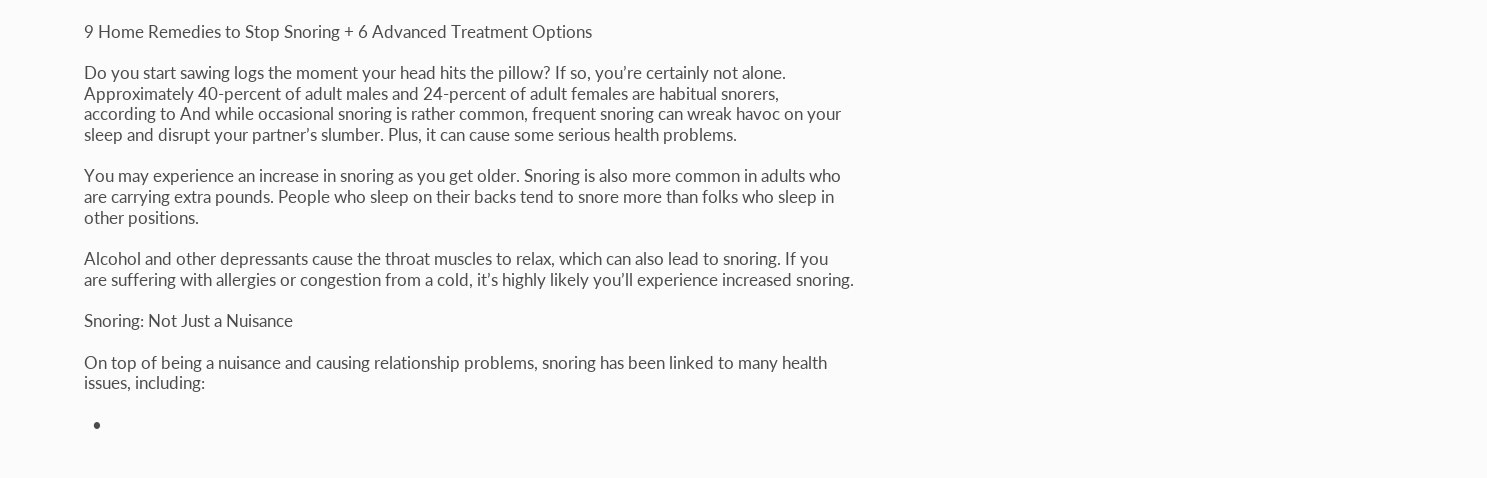9 Home Remedies to Stop Snoring + 6 Advanced Treatment Options

Do you start sawing logs the moment your head hits the pillow? If so, you’re certainly not alone. Approximately 40-percent of adult males and 24-percent of adult females are habitual snorers, according to And while occasional snoring is rather common, frequent snoring can wreak havoc on your sleep and disrupt your partner’s slumber. Plus, it can cause some serious health problems.

You may experience an increase in snoring as you get older. Snoring is also more common in adults who are carrying extra pounds. People who sleep on their backs tend to snore more than folks who sleep in other positions.

Alcohol and other depressants cause the throat muscles to relax, which can also lead to snoring. If you are suffering with allergies or congestion from a cold, it’s highly likely you’ll experience increased snoring.

Snoring: Not Just a Nuisance

On top of being a nuisance and causing relationship problems, snoring has been linked to many health issues, including:

  •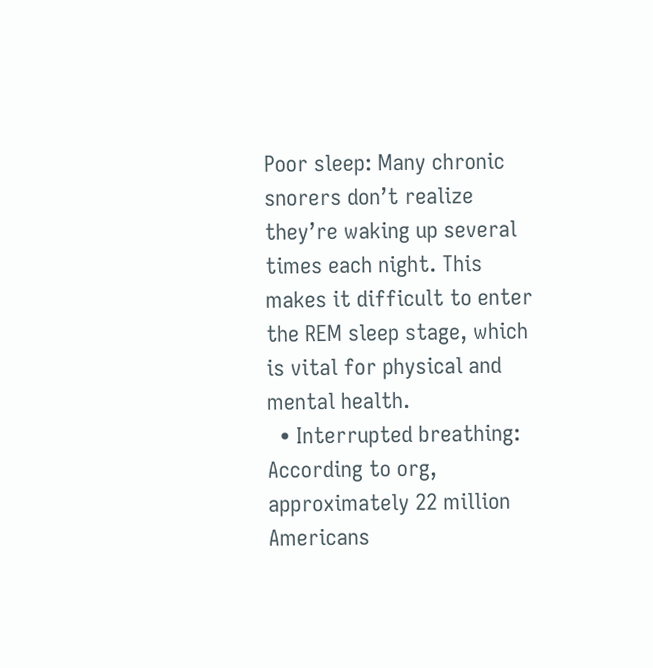Poor sleep: Many chronic snorers don’t realize they’re waking up several times each night. This makes it difficult to enter the REM sleep stage, which is vital for physical and mental health.
  • Interrupted breathing: According to org, approximately 22 million Americans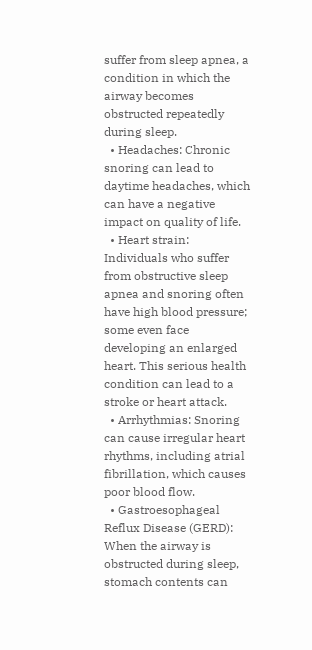suffer from sleep apnea, a condition in which the airway becomes obstructed repeatedly during sleep.
  • Headaches: Chronic snoring can lead to daytime headaches, which can have a negative impact on quality of life.
  • Heart strain: Individuals who suffer from obstructive sleep apnea and snoring often have high blood pressure; some even face developing an enlarged heart. This serious health condition can lead to a stroke or heart attack.
  • Arrhythmias: Snoring can cause irregular heart rhythms, including atrial fibrillation, which causes poor blood flow.
  • Gastroesophageal Reflux Disease (GERD): When the airway is obstructed during sleep, stomach contents can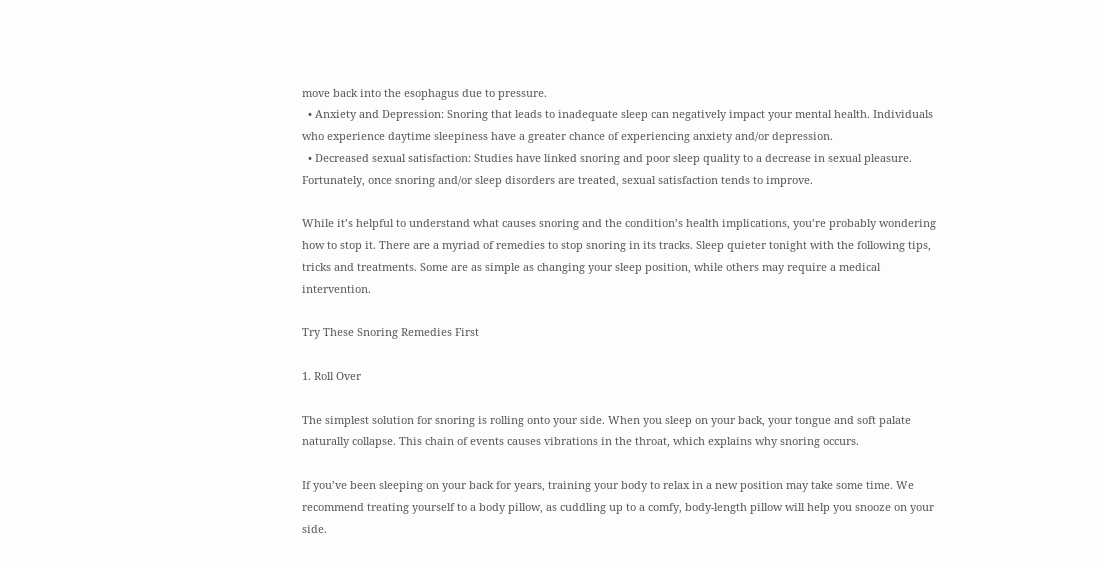move back into the esophagus due to pressure.
  • Anxiety and Depression: Snoring that leads to inadequate sleep can negatively impact your mental health. Individuals who experience daytime sleepiness have a greater chance of experiencing anxiety and/or depression.
  • Decreased sexual satisfaction: Studies have linked snoring and poor sleep quality to a decrease in sexual pleasure. Fortunately, once snoring and/or sleep disorders are treated, sexual satisfaction tends to improve.

While it’s helpful to understand what causes snoring and the condition’s health implications, you’re probably wondering how to stop it. There are a myriad of remedies to stop snoring in its tracks. Sleep quieter tonight with the following tips, tricks and treatments. Some are as simple as changing your sleep position, while others may require a medical intervention.

Try These Snoring Remedies First

1. Roll Over

The simplest solution for snoring is rolling onto your side. When you sleep on your back, your tongue and soft palate naturally collapse. This chain of events causes vibrations in the throat, which explains why snoring occurs.

If you’ve been sleeping on your back for years, training your body to relax in a new position may take some time. We recommend treating yourself to a body pillow, as cuddling up to a comfy, body-length pillow will help you snooze on your side.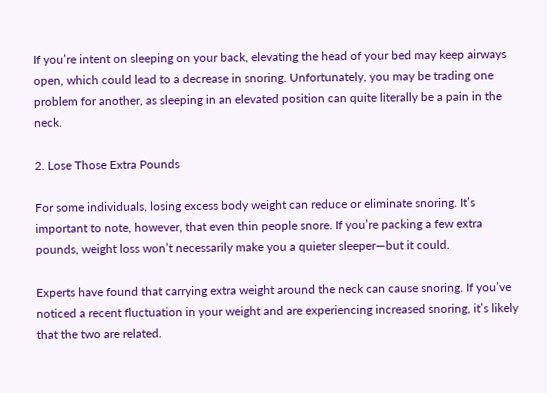If you’re intent on sleeping on your back, elevating the head of your bed may keep airways open, which could lead to a decrease in snoring. Unfortunately, you may be trading one problem for another, as sleeping in an elevated position can quite literally be a pain in the neck.

2. Lose Those Extra Pounds

For some individuals, losing excess body weight can reduce or eliminate snoring. It’s important to note, however, that even thin people snore. If you’re packing a few extra pounds, weight loss won’t necessarily make you a quieter sleeper—but it could.

Experts have found that carrying extra weight around the neck can cause snoring. If you’ve noticed a recent fluctuation in your weight and are experiencing increased snoring, it’s likely that the two are related.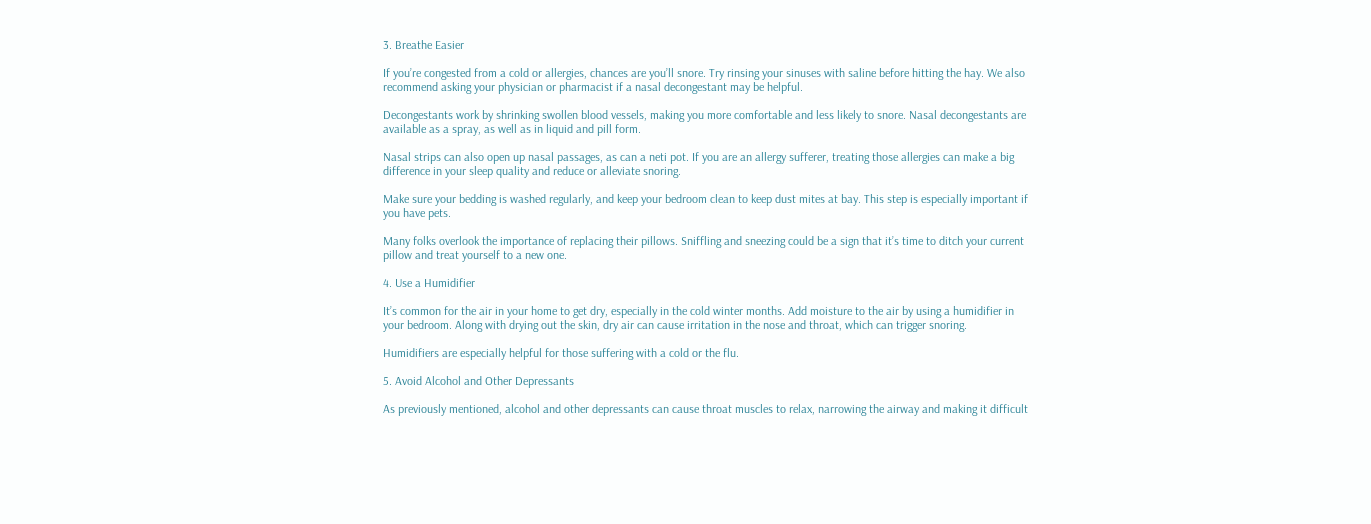3. Breathe Easier

If you’re congested from a cold or allergies, chances are you’ll snore. Try rinsing your sinuses with saline before hitting the hay. We also recommend asking your physician or pharmacist if a nasal decongestant may be helpful.

Decongestants work by shrinking swollen blood vessels, making you more comfortable and less likely to snore. Nasal decongestants are available as a spray, as well as in liquid and pill form.

Nasal strips can also open up nasal passages, as can a neti pot. If you are an allergy sufferer, treating those allergies can make a big difference in your sleep quality and reduce or alleviate snoring.

Make sure your bedding is washed regularly, and keep your bedroom clean to keep dust mites at bay. This step is especially important if you have pets.

Many folks overlook the importance of replacing their pillows. Sniffling and sneezing could be a sign that it’s time to ditch your current pillow and treat yourself to a new one.

4. Use a Humidifier

It’s common for the air in your home to get dry, especially in the cold winter months. Add moisture to the air by using a humidifier in your bedroom. Along with drying out the skin, dry air can cause irritation in the nose and throat, which can trigger snoring.

Humidifiers are especially helpful for those suffering with a cold or the flu.

5. Avoid Alcohol and Other Depressants

As previously mentioned, alcohol and other depressants can cause throat muscles to relax, narrowing the airway and making it difficult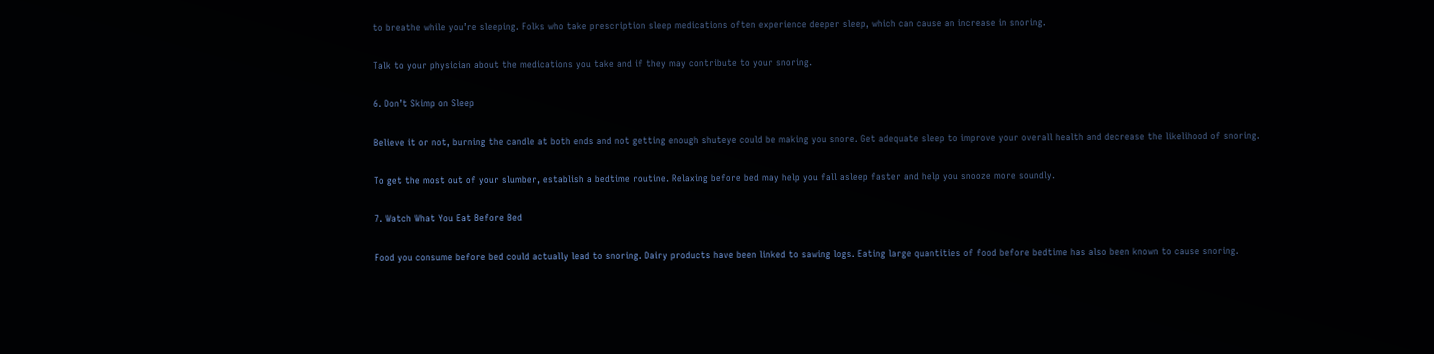to breathe while you’re sleeping. Folks who take prescription sleep medications often experience deeper sleep, which can cause an increase in snoring.

Talk to your physician about the medications you take and if they may contribute to your snoring.

6. Don’t Skimp on Sleep

Believe it or not, burning the candle at both ends and not getting enough shuteye could be making you snore. Get adequate sleep to improve your overall health and decrease the likelihood of snoring.

To get the most out of your slumber, establish a bedtime routine. Relaxing before bed may help you fall asleep faster and help you snooze more soundly.

7. Watch What You Eat Before Bed

Food you consume before bed could actually lead to snoring. Dairy products have been linked to sawing logs. Eating large quantities of food before bedtime has also been known to cause snoring.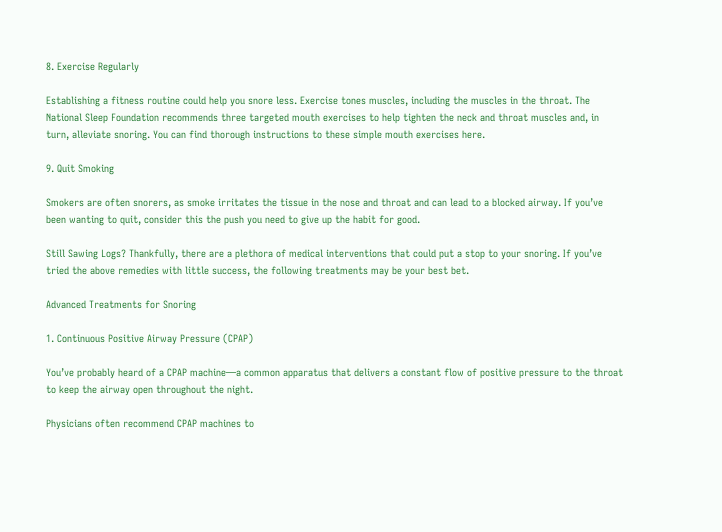8. Exercise Regularly

Establishing a fitness routine could help you snore less. Exercise tones muscles, including the muscles in the throat. The National Sleep Foundation recommends three targeted mouth exercises to help tighten the neck and throat muscles and, in turn, alleviate snoring. You can find thorough instructions to these simple mouth exercises here.

9. Quit Smoking

Smokers are often snorers, as smoke irritates the tissue in the nose and throat and can lead to a blocked airway. If you’ve been wanting to quit, consider this the push you need to give up the habit for good.

Still Sawing Logs? Thankfully, there are a plethora of medical interventions that could put a stop to your snoring. If you’ve tried the above remedies with little success, the following treatments may be your best bet.

Advanced Treatments for Snoring

1. Continuous Positive Airway Pressure (CPAP)

You’ve probably heard of a CPAP machine—a common apparatus that delivers a constant flow of positive pressure to the throat to keep the airway open throughout the night.

Physicians often recommend CPAP machines to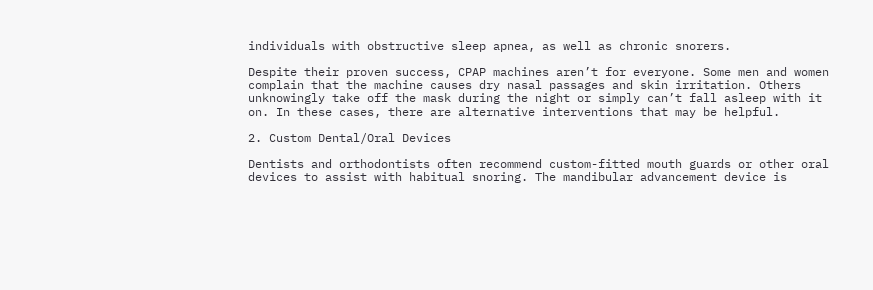individuals with obstructive sleep apnea, as well as chronic snorers.

Despite their proven success, CPAP machines aren’t for everyone. Some men and women complain that the machine causes dry nasal passages and skin irritation. Others unknowingly take off the mask during the night or simply can’t fall asleep with it on. In these cases, there are alternative interventions that may be helpful.

2. Custom Dental/Oral Devices

Dentists and orthodontists often recommend custom-fitted mouth guards or other oral devices to assist with habitual snoring. The mandibular advancement device is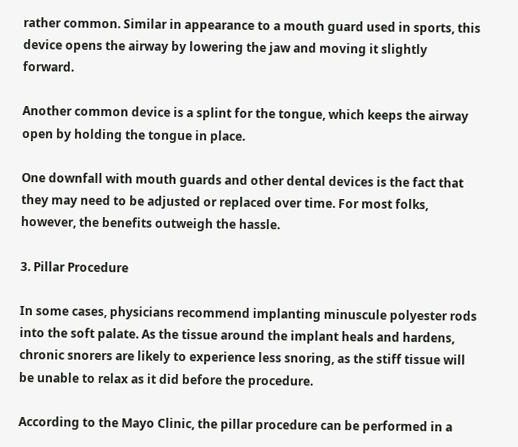rather common. Similar in appearance to a mouth guard used in sports, this device opens the airway by lowering the jaw and moving it slightly forward.

Another common device is a splint for the tongue, which keeps the airway open by holding the tongue in place.

One downfall with mouth guards and other dental devices is the fact that they may need to be adjusted or replaced over time. For most folks, however, the benefits outweigh the hassle.

3. Pillar Procedure

In some cases, physicians recommend implanting minuscule polyester rods into the soft palate. As the tissue around the implant heals and hardens, chronic snorers are likely to experience less snoring, as the stiff tissue will be unable to relax as it did before the procedure.

According to the Mayo Clinic, the pillar procedure can be performed in a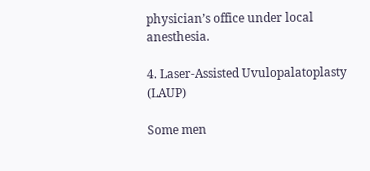physician’s office under local anesthesia.

4. Laser-Assisted Uvulopalatoplasty (LAUP)

Some men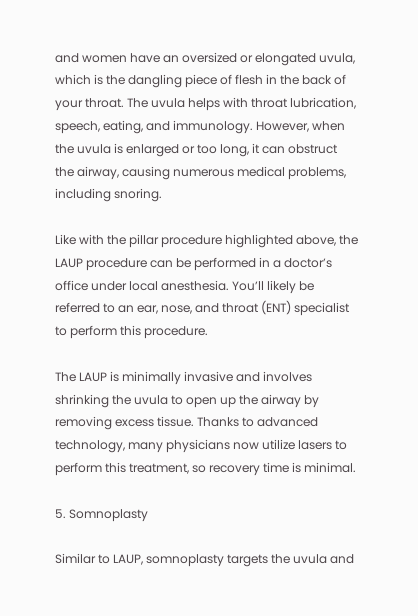and women have an oversized or elongated uvula, which is the dangling piece of flesh in the back of your throat. The uvula helps with throat lubrication, speech, eating, and immunology. However, when the uvula is enlarged or too long, it can obstruct the airway, causing numerous medical problems, including snoring.

Like with the pillar procedure highlighted above, the LAUP procedure can be performed in a doctor’s office under local anesthesia. You’ll likely be referred to an ear, nose, and throat (ENT) specialist to perform this procedure.

The LAUP is minimally invasive and involves shrinking the uvula to open up the airway by removing excess tissue. Thanks to advanced technology, many physicians now utilize lasers to perform this treatment, so recovery time is minimal.

5. Somnoplasty

Similar to LAUP, somnoplasty targets the uvula and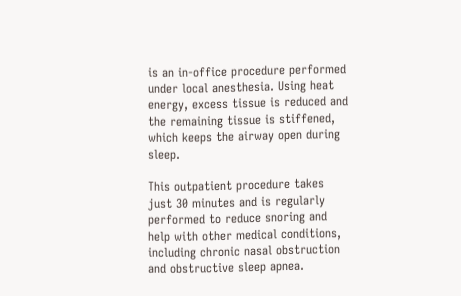is an in-office procedure performed under local anesthesia. Using heat energy, excess tissue is reduced and the remaining tissue is stiffened, which keeps the airway open during sleep.

This outpatient procedure takes just 30 minutes and is regularly performed to reduce snoring and help with other medical conditions, including chronic nasal obstruction and obstructive sleep apnea.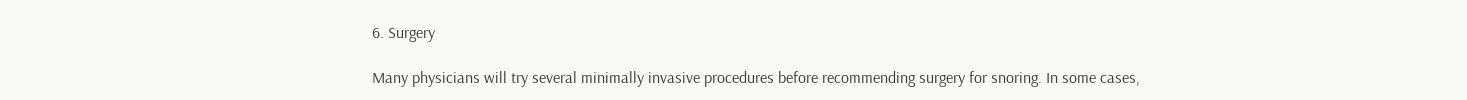6. Surgery

Many physicians will try several minimally invasive procedures before recommending surgery for snoring. In some cases,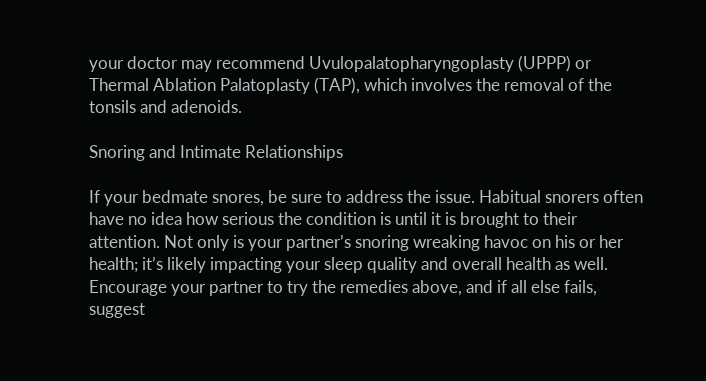your doctor may recommend Uvulopalatopharyngoplasty (UPPP) or Thermal Ablation Palatoplasty (TAP), which involves the removal of the tonsils and adenoids.

Snoring and Intimate Relationships

If your bedmate snores, be sure to address the issue. Habitual snorers often have no idea how serious the condition is until it is brought to their attention. Not only is your partner’s snoring wreaking havoc on his or her health; it’s likely impacting your sleep quality and overall health as well. Encourage your partner to try the remedies above, and if all else fails, suggest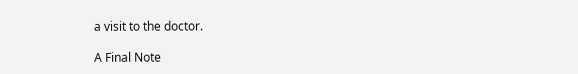a visit to the doctor.

A Final Note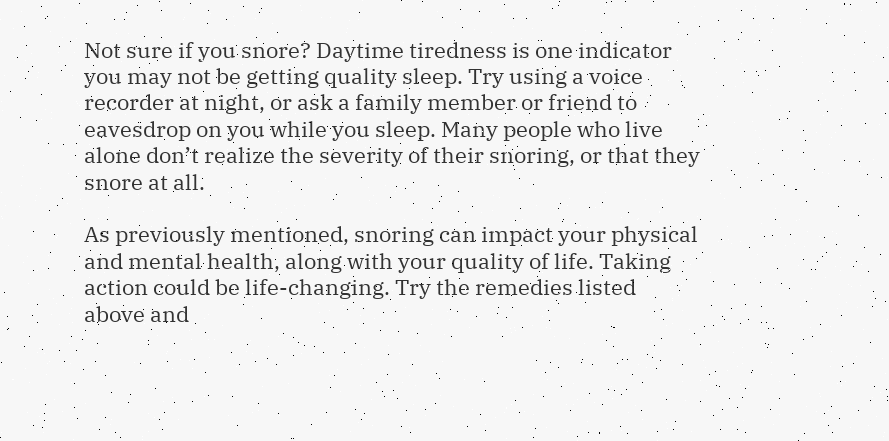Not sure if you snore? Daytime tiredness is one indicator you may not be getting quality sleep. Try using a voice recorder at night, or ask a family member or friend to eavesdrop on you while you sleep. Many people who live alone don’t realize the severity of their snoring, or that they snore at all.

As previously mentioned, snoring can impact your physical and mental health, along with your quality of life. Taking action could be life-changing. Try the remedies listed above and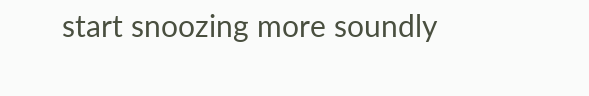start snoozing more soundly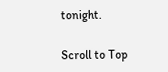tonight.

Scroll to Top